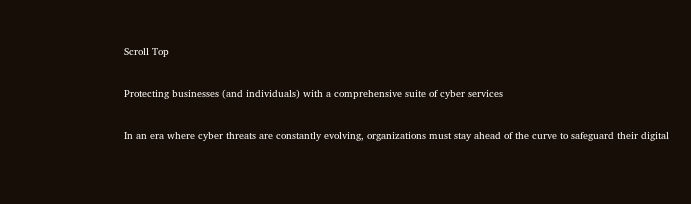Scroll Top

Protecting businesses (and individuals) with a comprehensive suite of cyber services

In an era where cyber threats are constantly evolving, organizations must stay ahead of the curve to safeguard their digital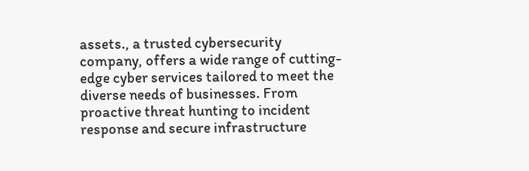assets., a trusted cybersecurity company, offers a wide range of cutting-edge cyber services tailored to meet the diverse needs of businesses. From proactive threat hunting to incident response and secure infrastructure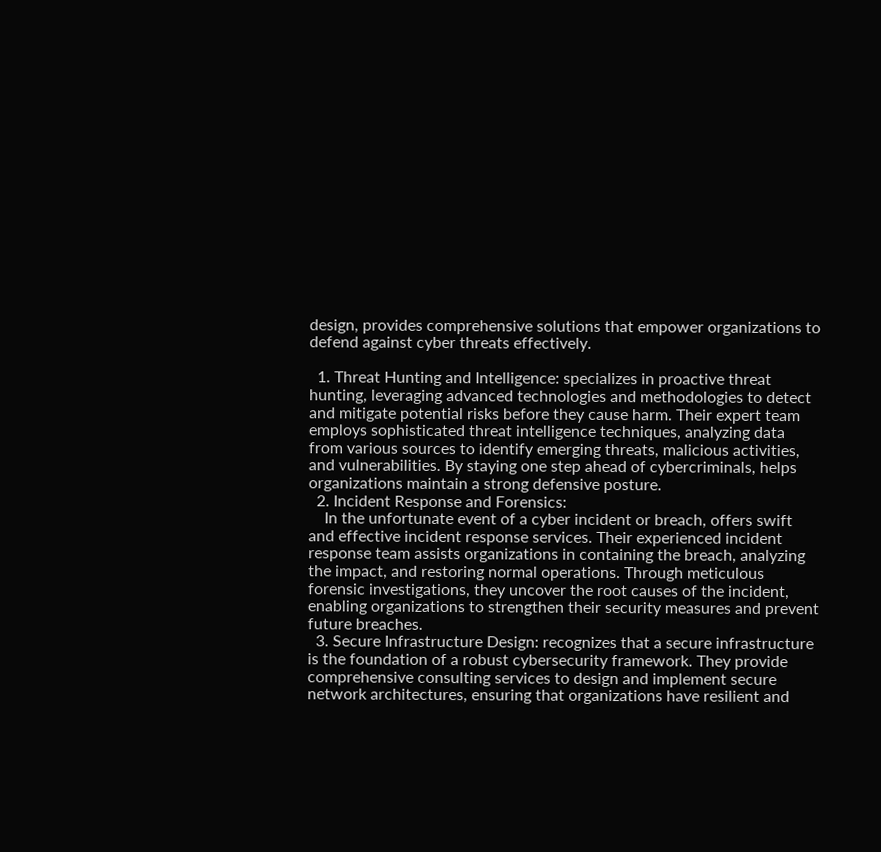design, provides comprehensive solutions that empower organizations to defend against cyber threats effectively.

  1. Threat Hunting and Intelligence: specializes in proactive threat hunting, leveraging advanced technologies and methodologies to detect and mitigate potential risks before they cause harm. Their expert team employs sophisticated threat intelligence techniques, analyzing data from various sources to identify emerging threats, malicious activities, and vulnerabilities. By staying one step ahead of cybercriminals, helps organizations maintain a strong defensive posture.
  2. Incident Response and Forensics:
    In the unfortunate event of a cyber incident or breach, offers swift and effective incident response services. Their experienced incident response team assists organizations in containing the breach, analyzing the impact, and restoring normal operations. Through meticulous forensic investigations, they uncover the root causes of the incident, enabling organizations to strengthen their security measures and prevent future breaches.
  3. Secure Infrastructure Design: recognizes that a secure infrastructure is the foundation of a robust cybersecurity framework. They provide comprehensive consulting services to design and implement secure network architectures, ensuring that organizations have resilient and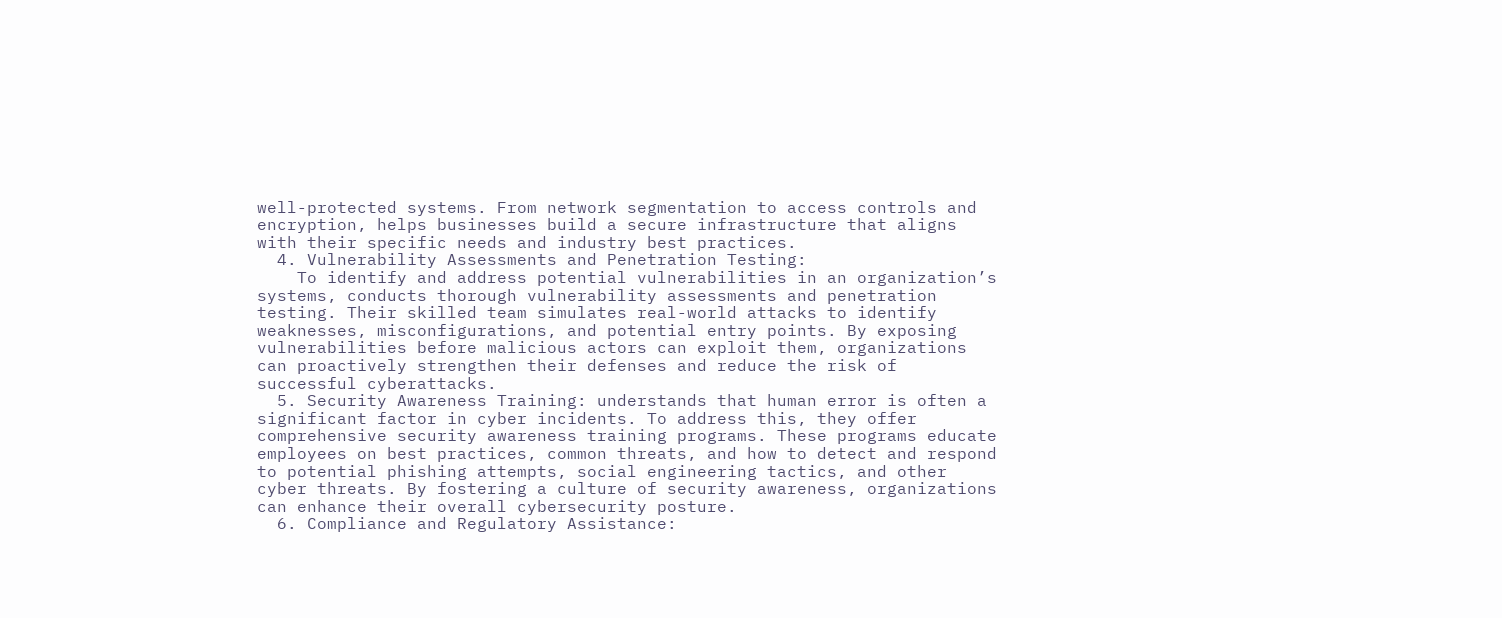well-protected systems. From network segmentation to access controls and encryption, helps businesses build a secure infrastructure that aligns with their specific needs and industry best practices.
  4. Vulnerability Assessments and Penetration Testing:
    To identify and address potential vulnerabilities in an organization’s systems, conducts thorough vulnerability assessments and penetration testing. Their skilled team simulates real-world attacks to identify weaknesses, misconfigurations, and potential entry points. By exposing vulnerabilities before malicious actors can exploit them, organizations can proactively strengthen their defenses and reduce the risk of successful cyberattacks.
  5. Security Awareness Training: understands that human error is often a significant factor in cyber incidents. To address this, they offer comprehensive security awareness training programs. These programs educate employees on best practices, common threats, and how to detect and respond to potential phishing attempts, social engineering tactics, and other cyber threats. By fostering a culture of security awareness, organizations can enhance their overall cybersecurity posture.
  6. Compliance and Regulatory Assistance: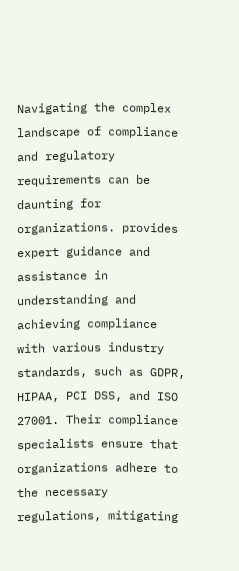Navigating the complex landscape of compliance and regulatory requirements can be daunting for organizations. provides expert guidance and assistance in understanding and achieving compliance with various industry standards, such as GDPR, HIPAA, PCI DSS, and ISO 27001. Their compliance specialists ensure that organizations adhere to the necessary regulations, mitigating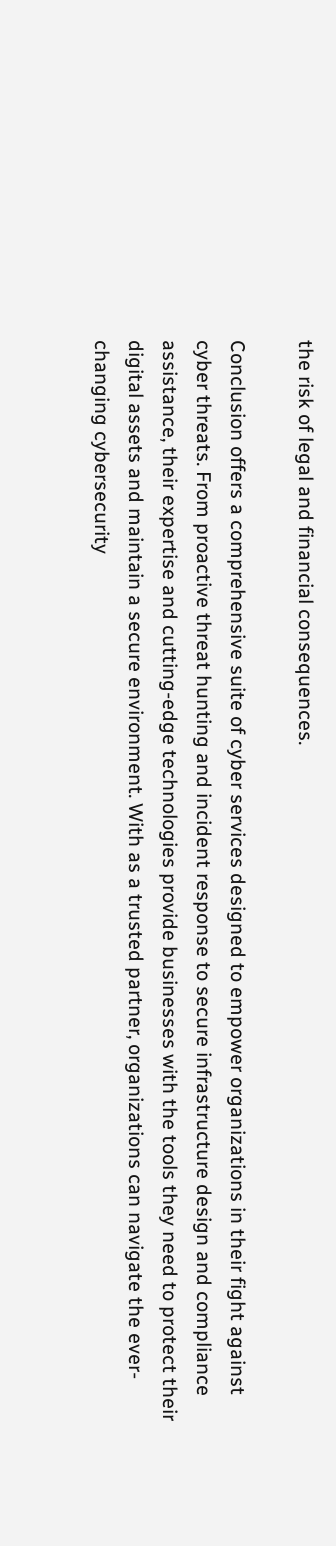the risk of legal and financial consequences.

Conclusion offers a comprehensive suite of cyber services designed to empower organizations in their fight against cyber threats. From proactive threat hunting and incident response to secure infrastructure design and compliance assistance, their expertise and cutting-edge technologies provide businesses with the tools they need to protect their digital assets and maintain a secure environment. With as a trusted partner, organizations can navigate the ever-changing cybersecurity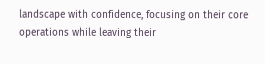landscape with confidence, focusing on their core operations while leaving their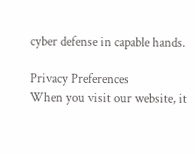cyber defense in capable hands.

Privacy Preferences
When you visit our website, it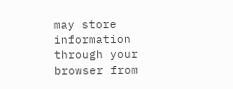may store information through your browser from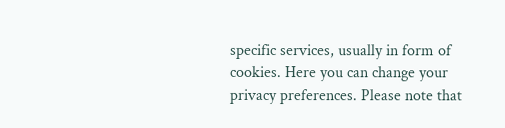specific services, usually in form of cookies. Here you can change your privacy preferences. Please note that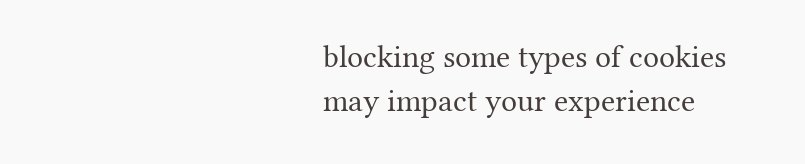blocking some types of cookies may impact your experience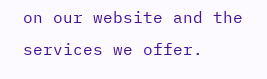on our website and the services we offer.